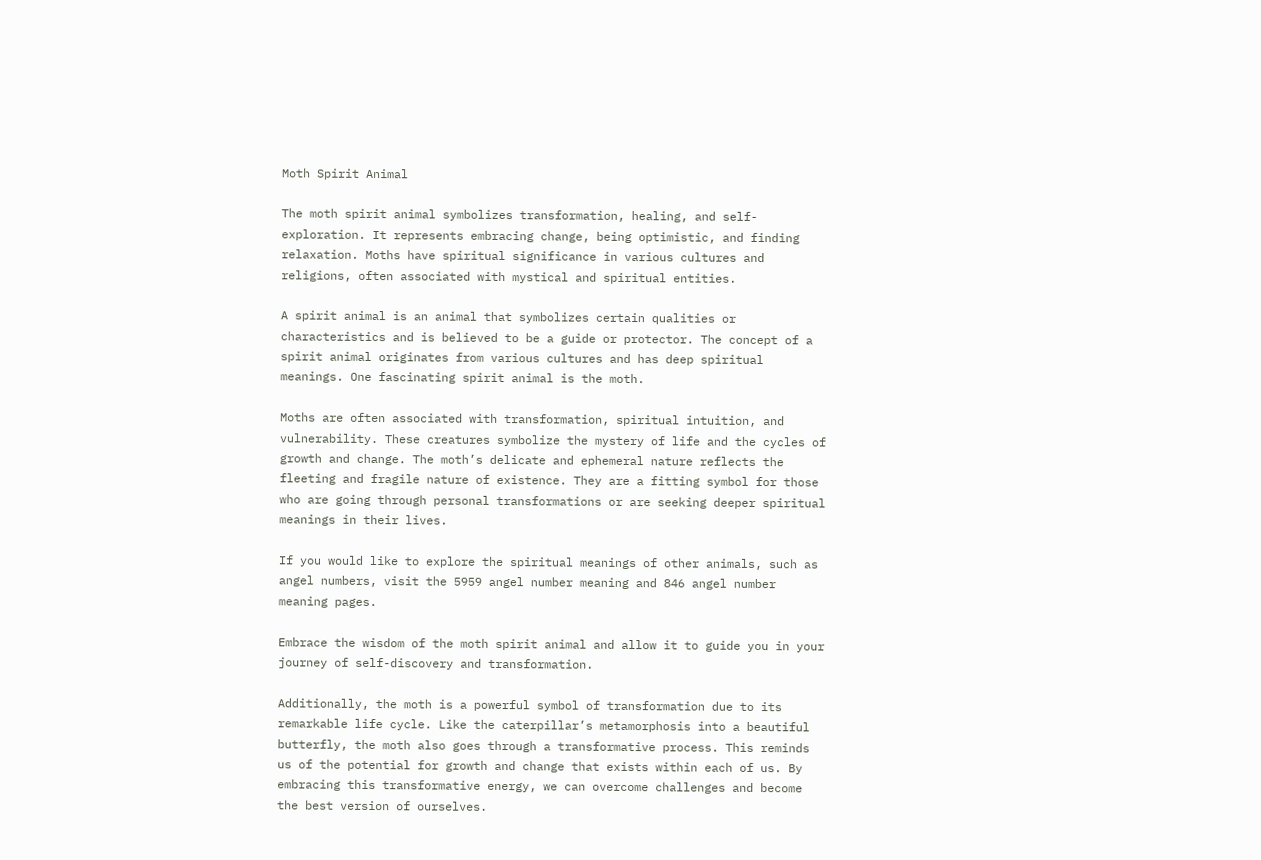Moth Spirit Animal

The moth spirit animal symbolizes transformation, healing, and self-exploration. It represents embracing change, being optimistic, and finding relaxation. Moths have spiritual significance in various cultures and religions, often associated with mystical and spiritual entities.

A spirit animal is an animal that symbolizes certain qualities or characteristics and is believed to be a guide or protector. The concept of a spirit animal originates from various cultures and has deep spiritual meanings. One fascinating spirit animal is the moth.

Moths are often associated with transformation, spiritual intuition, and vulnerability. These creatures symbolize the mystery of life and the cycles of growth and change. The moth’s delicate and ephemeral nature reflects the fleeting and fragile nature of existence. They are a fitting symbol for those who are going through personal transformations or are seeking deeper spiritual meanings in their lives.

If you would like to explore the spiritual meanings of other animals, such as angel numbers, visit the 5959 angel number meaning and 846 angel number meaning pages.

Embrace the wisdom of the moth spirit animal and allow it to guide you in your journey of self-discovery and transformation.

Additionally, the moth is a powerful symbol of transformation due to its remarkable life cycle. Like the caterpillar’s metamorphosis into a beautiful butterfly, the moth also goes through a transformative process. This reminds us of the potential for growth and change that exists within each of us. By embracing this transformative energy, we can overcome challenges and become the best version of ourselves.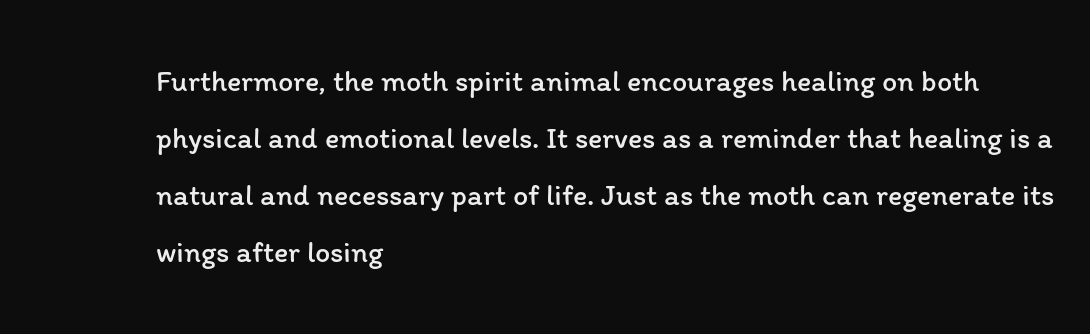Furthermore, the moth spirit animal encourages healing on both physical and emotional levels. It serves as a reminder that healing is a natural and necessary part of life. Just as the moth can regenerate its wings after losing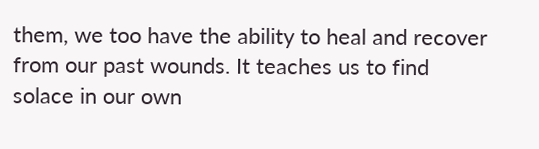them, we too have the ability to heal and recover from our past wounds. It teaches us to find solace in our own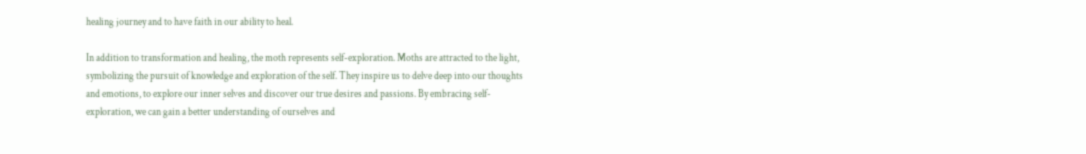healing journey and to have faith in our ability to heal.

In addition to transformation and healing, the moth represents self-exploration. Moths are attracted to the light, symbolizing the pursuit of knowledge and exploration of the self. They inspire us to delve deep into our thoughts and emotions, to explore our inner selves and discover our true desires and passions. By embracing self-exploration, we can gain a better understanding of ourselves and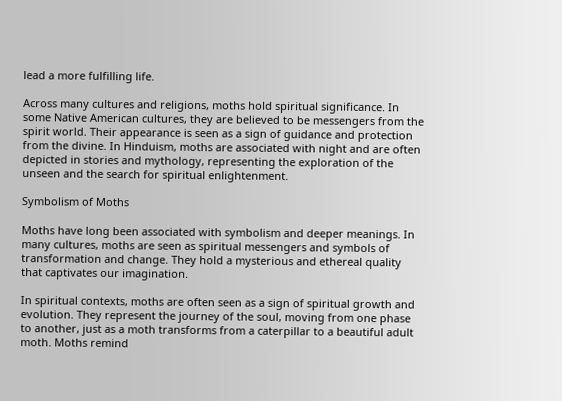lead a more fulfilling life.

Across many cultures and religions, moths hold spiritual significance. In some Native American cultures, they are believed to be messengers from the spirit world. Their appearance is seen as a sign of guidance and protection from the divine. In Hinduism, moths are associated with night and are often depicted in stories and mythology, representing the exploration of the unseen and the search for spiritual enlightenment.

Symbolism of Moths

Moths have long been associated with symbolism and deeper meanings. In many cultures, moths are seen as spiritual messengers and symbols of transformation and change. They hold a mysterious and ethereal quality that captivates our imagination.

In spiritual contexts, moths are often seen as a sign of spiritual growth and evolution. They represent the journey of the soul, moving from one phase to another, just as a moth transforms from a caterpillar to a beautiful adult moth. Moths remind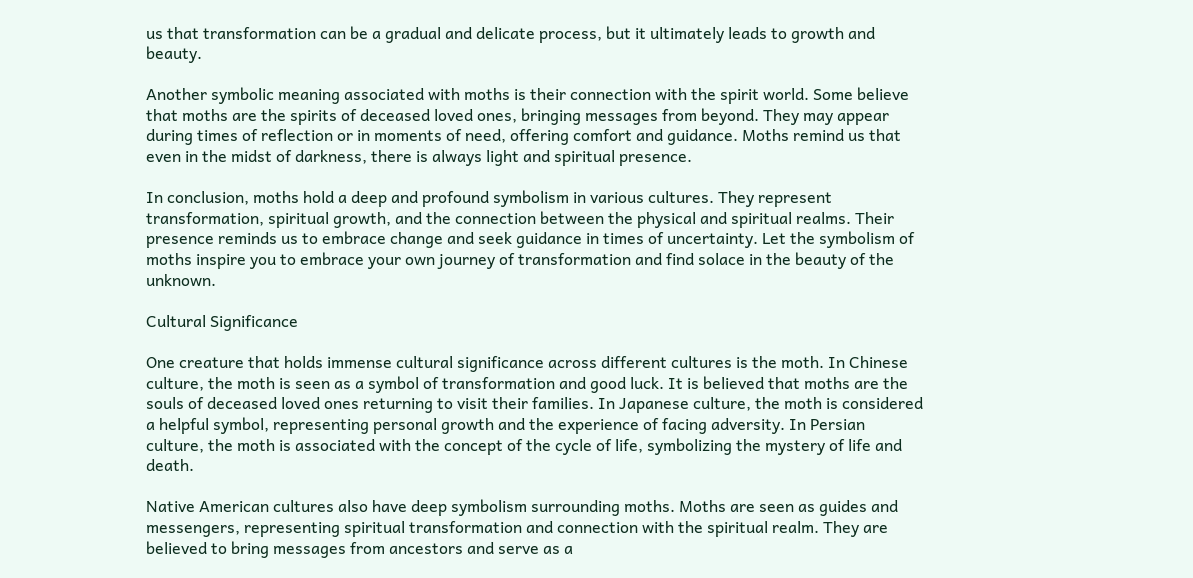us that transformation can be a gradual and delicate process, but it ultimately leads to growth and beauty.

Another symbolic meaning associated with moths is their connection with the spirit world. Some believe that moths are the spirits of deceased loved ones, bringing messages from beyond. They may appear during times of reflection or in moments of need, offering comfort and guidance. Moths remind us that even in the midst of darkness, there is always light and spiritual presence.

In conclusion, moths hold a deep and profound symbolism in various cultures. They represent transformation, spiritual growth, and the connection between the physical and spiritual realms. Their presence reminds us to embrace change and seek guidance in times of uncertainty. Let the symbolism of moths inspire you to embrace your own journey of transformation and find solace in the beauty of the unknown.

Cultural Significance

One creature that holds immense cultural significance across different cultures is the moth. In Chinese culture, the moth is seen as a symbol of transformation and good luck. It is believed that moths are the souls of deceased loved ones returning to visit their families. In Japanese culture, the moth is considered a helpful symbol, representing personal growth and the experience of facing adversity. In Persian culture, the moth is associated with the concept of the cycle of life, symbolizing the mystery of life and death.

Native American cultures also have deep symbolism surrounding moths. Moths are seen as guides and messengers, representing spiritual transformation and connection with the spiritual realm. They are believed to bring messages from ancestors and serve as a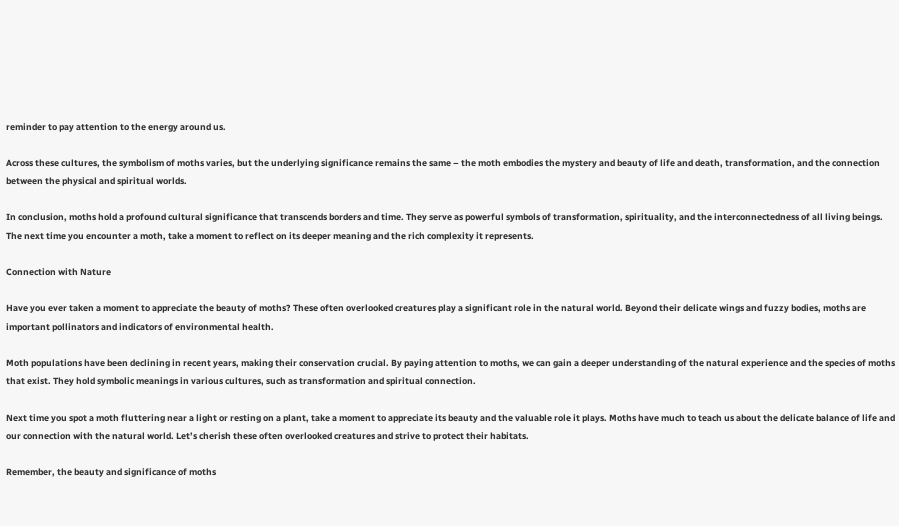reminder to pay attention to the energy around us.

Across these cultures, the symbolism of moths varies, but the underlying significance remains the same – the moth embodies the mystery and beauty of life and death, transformation, and the connection between the physical and spiritual worlds.

In conclusion, moths hold a profound cultural significance that transcends borders and time. They serve as powerful symbols of transformation, spirituality, and the interconnectedness of all living beings. The next time you encounter a moth, take a moment to reflect on its deeper meaning and the rich complexity it represents.

Connection with Nature

Have you ever taken a moment to appreciate the beauty of moths? These often overlooked creatures play a significant role in the natural world. Beyond their delicate wings and fuzzy bodies, moths are important pollinators and indicators of environmental health.

Moth populations have been declining in recent years, making their conservation crucial. By paying attention to moths, we can gain a deeper understanding of the natural experience and the species of moths that exist. They hold symbolic meanings in various cultures, such as transformation and spiritual connection.

Next time you spot a moth fluttering near a light or resting on a plant, take a moment to appreciate its beauty and the valuable role it plays. Moths have much to teach us about the delicate balance of life and our connection with the natural world. Let’s cherish these often overlooked creatures and strive to protect their habitats.

Remember, the beauty and significance of moths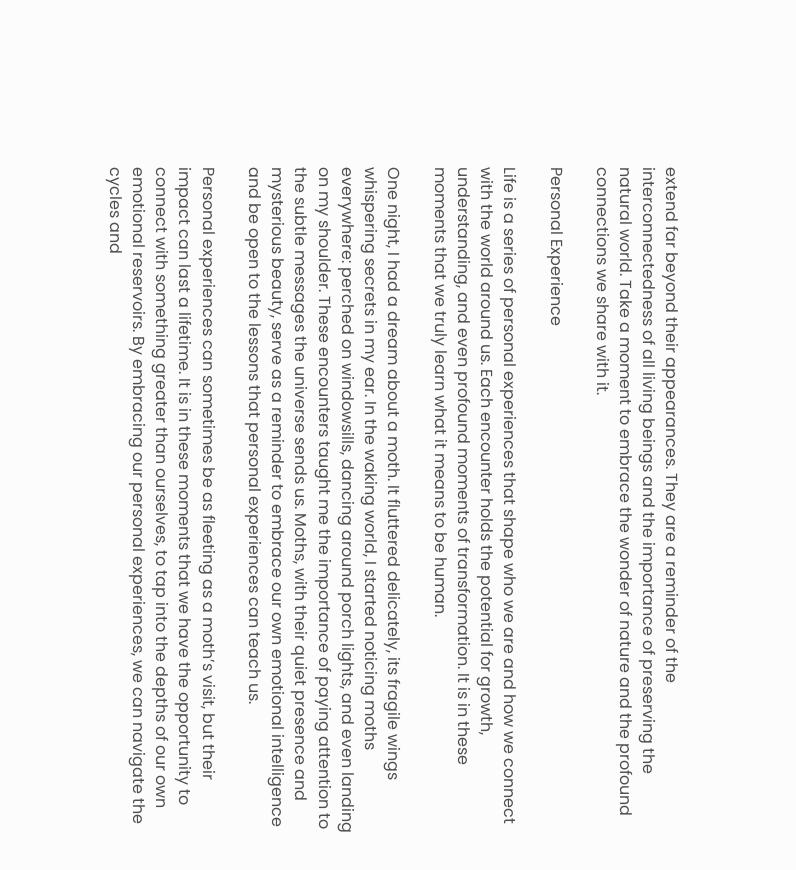extend far beyond their appearances. They are a reminder of the interconnectedness of all living beings and the importance of preserving the natural world. Take a moment to embrace the wonder of nature and the profound connections we share with it.

Personal Experience

Life is a series of personal experiences that shape who we are and how we connect with the world around us. Each encounter holds the potential for growth, understanding, and even profound moments of transformation. It is in these moments that we truly learn what it means to be human.

One night, I had a dream about a moth. It fluttered delicately, its fragile wings whispering secrets in my ear. In the waking world, I started noticing moths everywhere: perched on windowsills, dancing around porch lights, and even landing on my shoulder. These encounters taught me the importance of paying attention to the subtle messages the universe sends us. Moths, with their quiet presence and mysterious beauty, serve as a reminder to embrace our own emotional intelligence and be open to the lessons that personal experiences can teach us.

Personal experiences can sometimes be as fleeting as a moth’s visit, but their impact can last a lifetime. It is in these moments that we have the opportunity to connect with something greater than ourselves, to tap into the depths of our own emotional reservoirs. By embracing our personal experiences, we can navigate the cycles and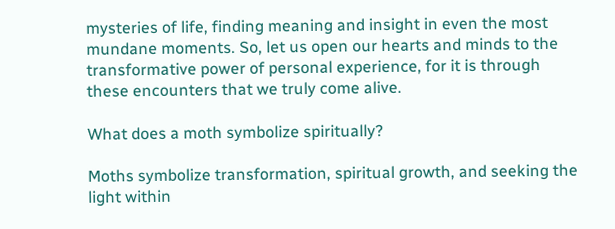mysteries of life, finding meaning and insight in even the most mundane moments. So, let us open our hearts and minds to the transformative power of personal experience, for it is through these encounters that we truly come alive.

What does a moth symbolize spiritually?

Moths symbolize transformation, spiritual growth, and seeking the light within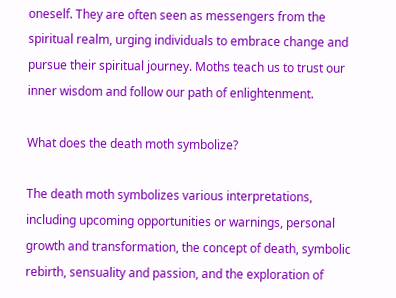oneself. They are often seen as messengers from the spiritual realm, urging individuals to embrace change and pursue their spiritual journey. Moths teach us to trust our inner wisdom and follow our path of enlightenment.

What does the death moth symbolize?

The death moth symbolizes various interpretations, including upcoming opportunities or warnings, personal growth and transformation, the concept of death, symbolic rebirth, sensuality and passion, and the exploration of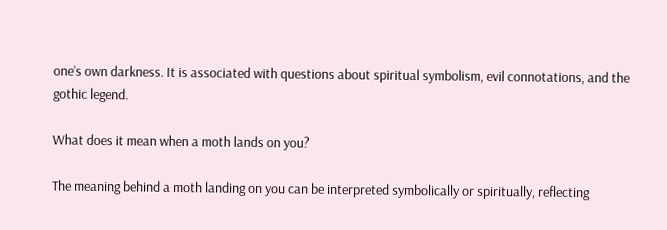one’s own darkness. It is associated with questions about spiritual symbolism, evil connotations, and the gothic legend.

What does it mean when a moth lands on you?

The meaning behind a moth landing on you can be interpreted symbolically or spiritually, reflecting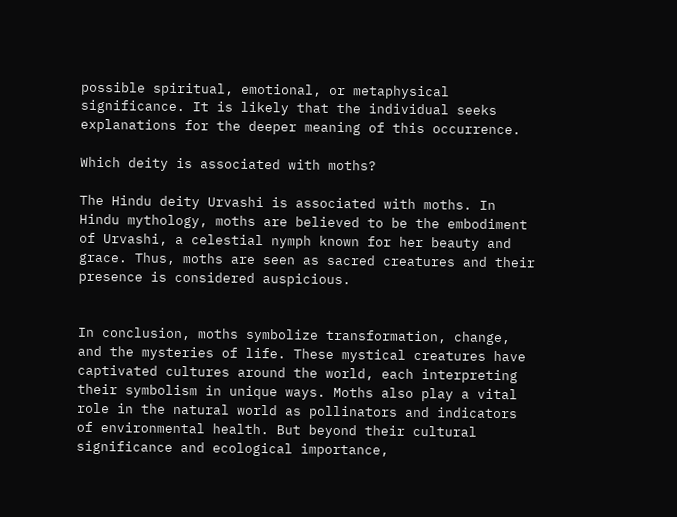possible spiritual, emotional, or metaphysical significance. It is likely that the individual seeks explanations for the deeper meaning of this occurrence.

Which deity is associated with moths?

The Hindu deity Urvashi is associated with moths. In Hindu mythology, moths are believed to be the embodiment of Urvashi, a celestial nymph known for her beauty and grace. Thus, moths are seen as sacred creatures and their presence is considered auspicious.


In conclusion, moths symbolize transformation, change, and the mysteries of life. These mystical creatures have captivated cultures around the world, each interpreting their symbolism in unique ways. Moths also play a vital role in the natural world as pollinators and indicators of environmental health. But beyond their cultural significance and ecological importance,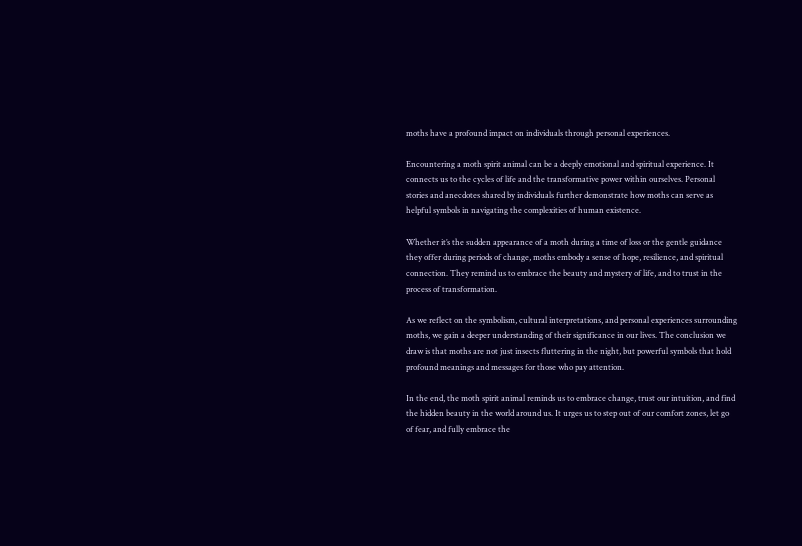moths have a profound impact on individuals through personal experiences.

Encountering a moth spirit animal can be a deeply emotional and spiritual experience. It connects us to the cycles of life and the transformative power within ourselves. Personal stories and anecdotes shared by individuals further demonstrate how moths can serve as helpful symbols in navigating the complexities of human existence.

Whether it’s the sudden appearance of a moth during a time of loss or the gentle guidance they offer during periods of change, moths embody a sense of hope, resilience, and spiritual connection. They remind us to embrace the beauty and mystery of life, and to trust in the process of transformation.

As we reflect on the symbolism, cultural interpretations, and personal experiences surrounding moths, we gain a deeper understanding of their significance in our lives. The conclusion we draw is that moths are not just insects fluttering in the night, but powerful symbols that hold profound meanings and messages for those who pay attention.

In the end, the moth spirit animal reminds us to embrace change, trust our intuition, and find the hidden beauty in the world around us. It urges us to step out of our comfort zones, let go of fear, and fully embrace the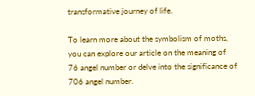transformative journey of life.

To learn more about the symbolism of moths, you can explore our article on the meaning of 76 angel number or delve into the significance of 706 angel number.